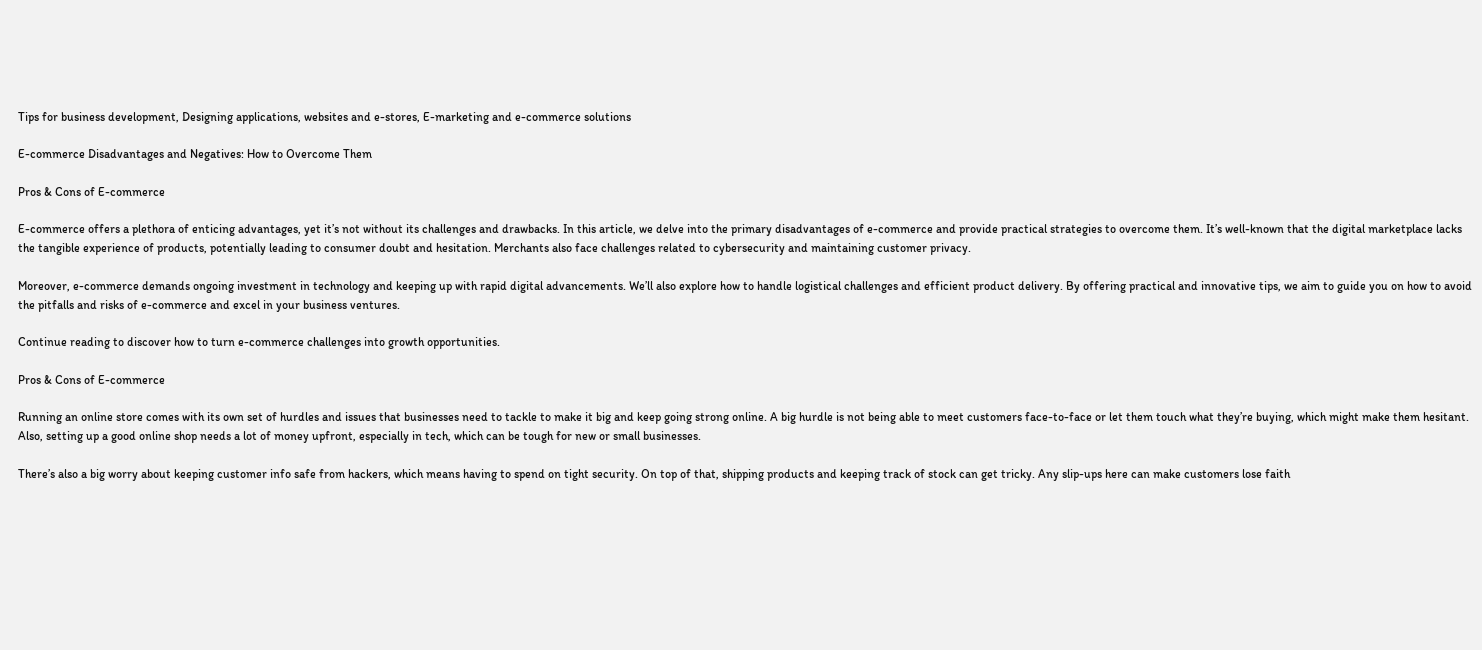Tips for business development, Designing applications, websites and e-stores, E-marketing and e-commerce solutions

E-commerce Disadvantages and Negatives: How to Overcome Them

Pros & Cons of E-commerce

E-commerce offers a plethora of enticing advantages, yet it’s not without its challenges and drawbacks. In this article, we delve into the primary disadvantages of e-commerce and provide practical strategies to overcome them. It’s well-known that the digital marketplace lacks the tangible experience of products, potentially leading to consumer doubt and hesitation. Merchants also face challenges related to cybersecurity and maintaining customer privacy.

Moreover, e-commerce demands ongoing investment in technology and keeping up with rapid digital advancements. We’ll also explore how to handle logistical challenges and efficient product delivery. By offering practical and innovative tips, we aim to guide you on how to avoid the pitfalls and risks of e-commerce and excel in your business ventures.

Continue reading to discover how to turn e-commerce challenges into growth opportunities.

Pros & Cons of E-commerce

Running an online store comes with its own set of hurdles and issues that businesses need to tackle to make it big and keep going strong online. A big hurdle is not being able to meet customers face-to-face or let them touch what they’re buying, which might make them hesitant. Also, setting up a good online shop needs a lot of money upfront, especially in tech, which can be tough for new or small businesses.

There’s also a big worry about keeping customer info safe from hackers, which means having to spend on tight security. On top of that, shipping products and keeping track of stock can get tricky. Any slip-ups here can make customers lose faith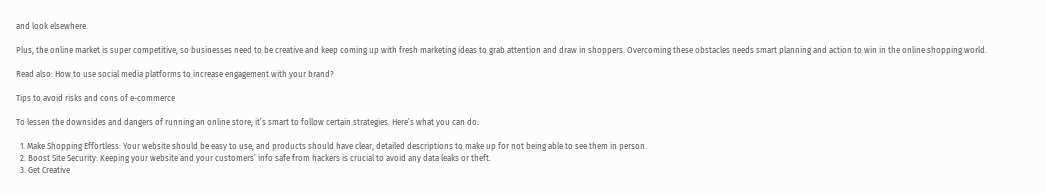and look elsewhere.

Plus, the online market is super competitive, so businesses need to be creative and keep coming up with fresh marketing ideas to grab attention and draw in shoppers. Overcoming these obstacles needs smart planning and action to win in the online shopping world.

Read also: How to use social media platforms to increase engagement with your brand?

Tips to avoid risks and cons of e-commerce

To lessen the downsides and dangers of running an online store, it’s smart to follow certain strategies. Here’s what you can do:

  1. Make Shopping Effortless: Your website should be easy to use, and products should have clear, detailed descriptions to make up for not being able to see them in person.
  2. Boost Site Security: Keeping your website and your customers’ info safe from hackers is crucial to avoid any data leaks or theft.
  3. Get Creative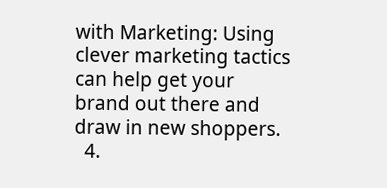with Marketing: Using clever marketing tactics can help get your brand out there and draw in new shoppers.
  4.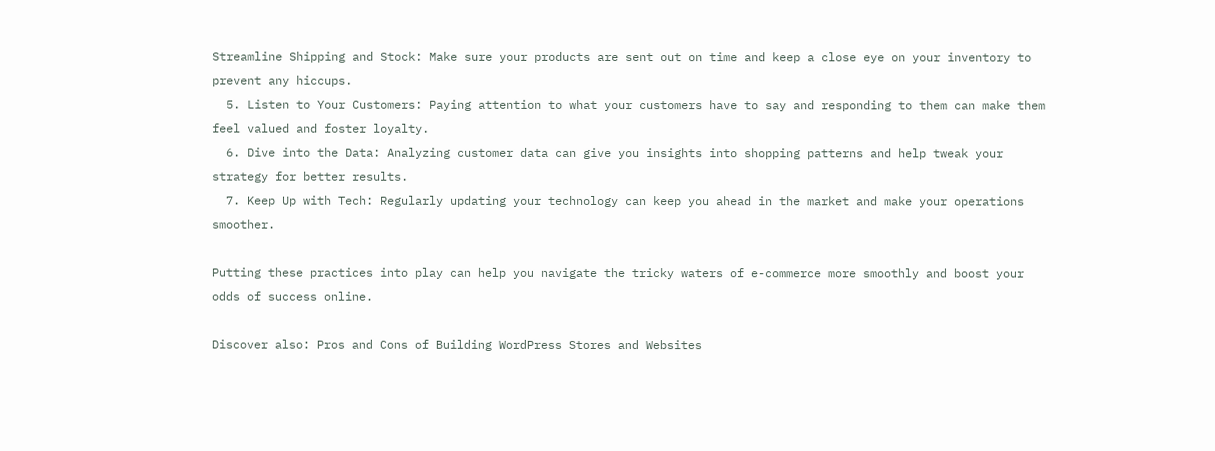Streamline Shipping and Stock: Make sure your products are sent out on time and keep a close eye on your inventory to prevent any hiccups.
  5. Listen to Your Customers: Paying attention to what your customers have to say and responding to them can make them feel valued and foster loyalty.
  6. Dive into the Data: Analyzing customer data can give you insights into shopping patterns and help tweak your strategy for better results.
  7. Keep Up with Tech: Regularly updating your technology can keep you ahead in the market and make your operations smoother.

Putting these practices into play can help you navigate the tricky waters of e-commerce more smoothly and boost your odds of success online.

Discover also: Pros and Cons of Building WordPress Stores and Websites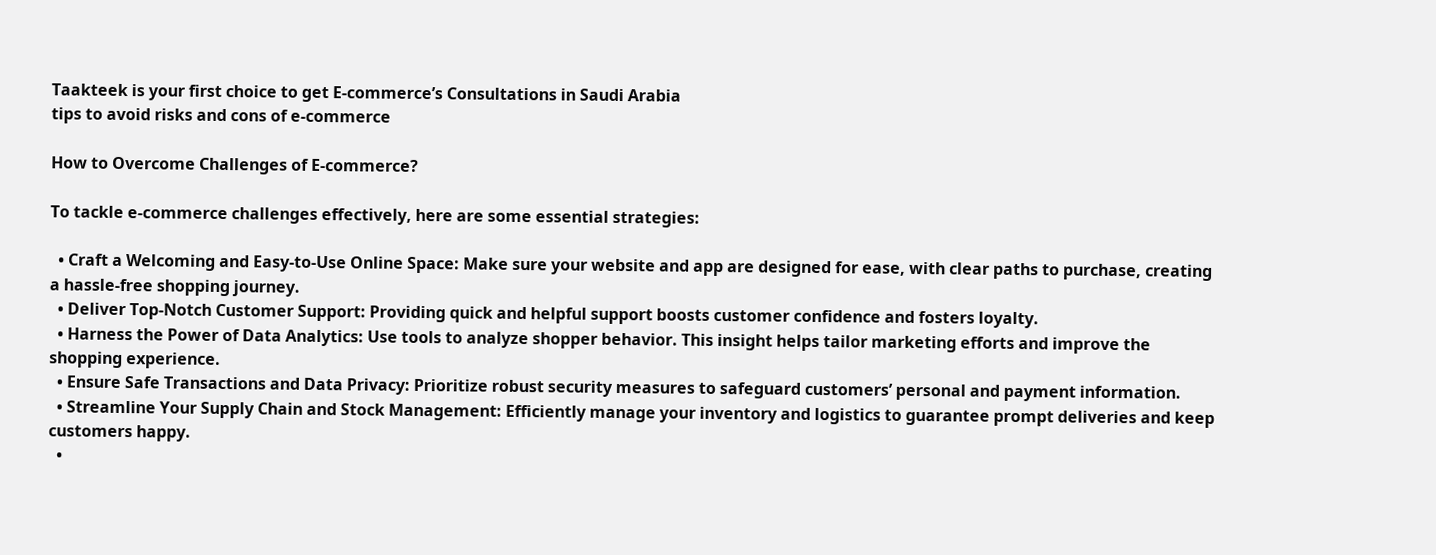Taakteek is your first choice to get E-commerce’s Consultations in Saudi Arabia
tips to avoid risks and cons of e-commerce

How to Overcome Challenges of E-commerce?

To tackle e-commerce challenges effectively, here are some essential strategies:

  • Craft a Welcoming and Easy-to-Use Online Space: Make sure your website and app are designed for ease, with clear paths to purchase, creating a hassle-free shopping journey.
  • Deliver Top-Notch Customer Support: Providing quick and helpful support boosts customer confidence and fosters loyalty.
  • Harness the Power of Data Analytics: Use tools to analyze shopper behavior. This insight helps tailor marketing efforts and improve the shopping experience.
  • Ensure Safe Transactions and Data Privacy: Prioritize robust security measures to safeguard customers’ personal and payment information.
  • Streamline Your Supply Chain and Stock Management: Efficiently manage your inventory and logistics to guarantee prompt deliveries and keep customers happy.
  •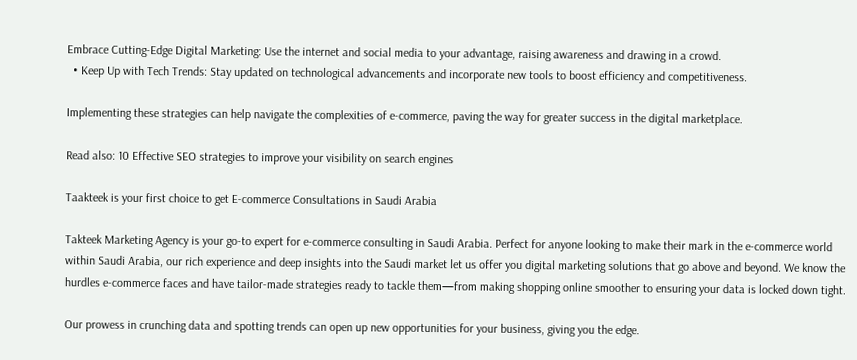Embrace Cutting-Edge Digital Marketing: Use the internet and social media to your advantage, raising awareness and drawing in a crowd.
  • Keep Up with Tech Trends: Stay updated on technological advancements and incorporate new tools to boost efficiency and competitiveness.

Implementing these strategies can help navigate the complexities of e-commerce, paving the way for greater success in the digital marketplace.

Read also: 10 Effective SEO strategies to improve your visibility on search engines

Taakteek is your first choice to get E-commerce Consultations in Saudi Arabia

Takteek Marketing Agency is your go-to expert for e-commerce consulting in Saudi Arabia. Perfect for anyone looking to make their mark in the e-commerce world within Saudi Arabia, our rich experience and deep insights into the Saudi market let us offer you digital marketing solutions that go above and beyond. We know the hurdles e-commerce faces and have tailor-made strategies ready to tackle them—from making shopping online smoother to ensuring your data is locked down tight.

Our prowess in crunching data and spotting trends can open up new opportunities for your business, giving you the edge.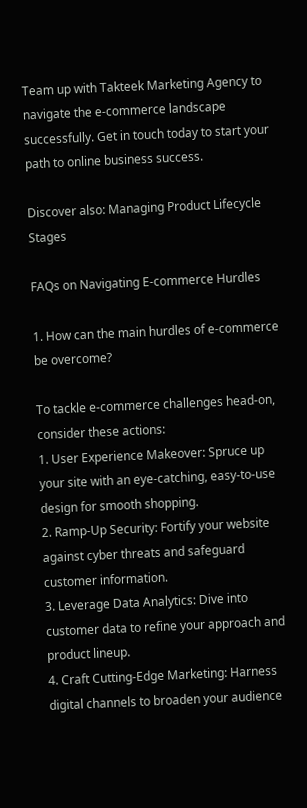Team up with Takteek Marketing Agency to navigate the e-commerce landscape successfully. Get in touch today to start your path to online business success.

Discover also: Managing Product Lifecycle Stages

FAQs on Navigating E-commerce Hurdles

1. How can the main hurdles of e-commerce be overcome?

To tackle e-commerce challenges head-on, consider these actions:
1. User Experience Makeover: Spruce up your site with an eye-catching, easy-to-use design for smooth shopping.
2. Ramp-Up Security: Fortify your website against cyber threats and safeguard customer information.
3. Leverage Data Analytics: Dive into customer data to refine your approach and product lineup.
4. Craft Cutting-Edge Marketing: Harness digital channels to broaden your audience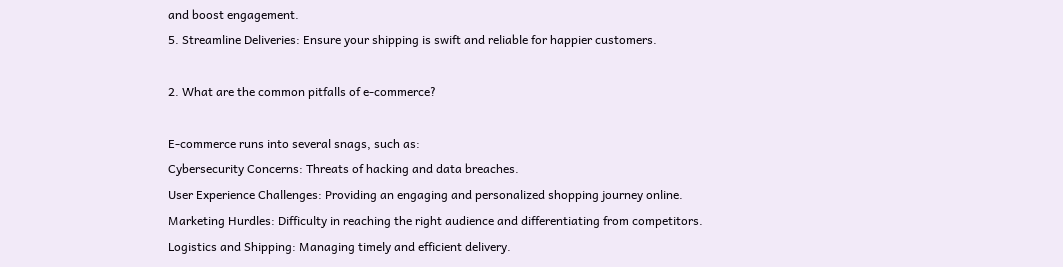and boost engagement.
5. Streamline Deliveries: Ensure your shipping is swift and reliable for happier customers.

2. What are the common pitfalls of e-commerce?

E-commerce runs into several snags, such as:
Cybersecurity Concerns: Threats of hacking and data breaches.
User Experience Challenges: Providing an engaging and personalized shopping journey online.
Marketing Hurdles: Difficulty in reaching the right audience and differentiating from competitors.
Logistics and Shipping: Managing timely and efficient delivery.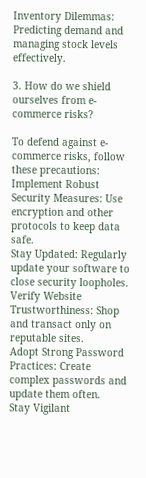Inventory Dilemmas: Predicting demand and managing stock levels effectively.

3. How do we shield ourselves from e-commerce risks?

To defend against e-commerce risks, follow these precautions:
Implement Robust Security Measures: Use encryption and other protocols to keep data safe.
Stay Updated: Regularly update your software to close security loopholes.
Verify Website Trustworthiness: Shop and transact only on reputable sites.
Adopt Strong Password Practices: Create complex passwords and update them often.
Stay Vigilant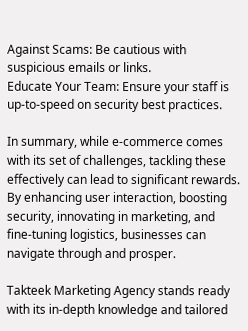Against Scams: Be cautious with suspicious emails or links.
Educate Your Team: Ensure your staff is up-to-speed on security best practices.

In summary, while e-commerce comes with its set of challenges, tackling these effectively can lead to significant rewards. By enhancing user interaction, boosting security, innovating in marketing, and fine-tuning logistics, businesses can navigate through and prosper.

Takteek Marketing Agency stands ready with its in-depth knowledge and tailored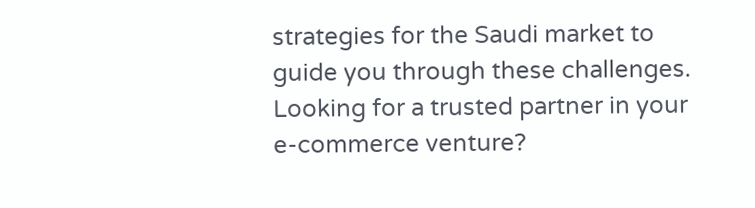strategies for the Saudi market to guide you through these challenges. Looking for a trusted partner in your e-commerce venture?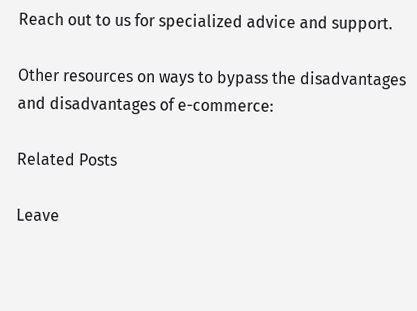Reach out to us for specialized advice and support.

Other resources on ways to bypass the disadvantages and disadvantages of e-commerce:

Related Posts

Leave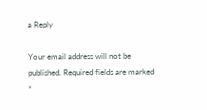a Reply

Your email address will not be published. Required fields are marked *